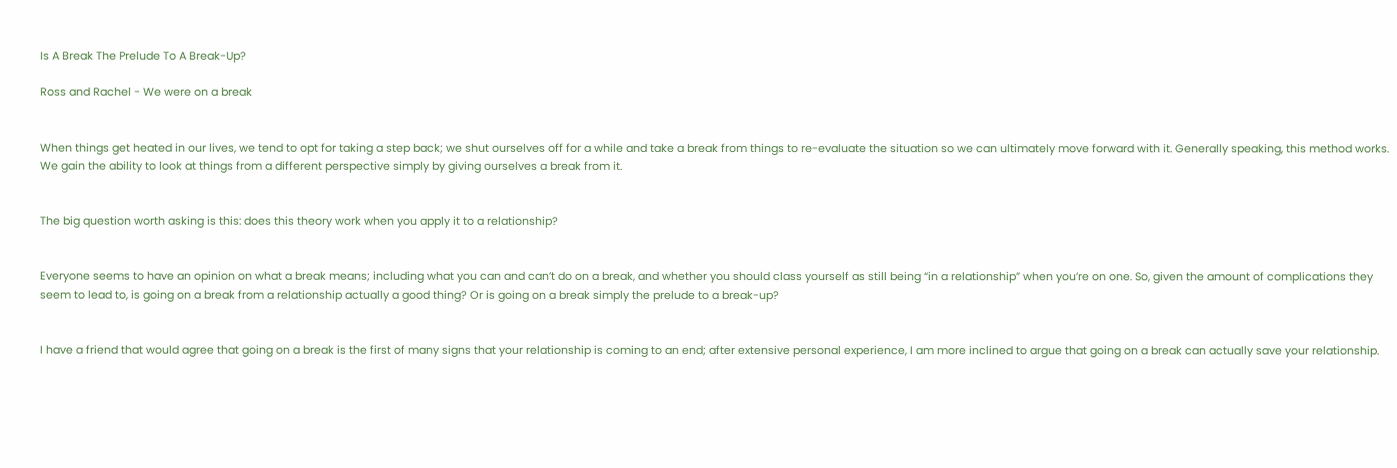Is A Break The Prelude To A Break-Up?

Ross and Rachel - We were on a break


When things get heated in our lives, we tend to opt for taking a step back; we shut ourselves off for a while and take a break from things to re-evaluate the situation so we can ultimately move forward with it. Generally speaking, this method works. We gain the ability to look at things from a different perspective simply by giving ourselves a break from it.


The big question worth asking is this: does this theory work when you apply it to a relationship?


Everyone seems to have an opinion on what a break means; including what you can and can’t do on a break, and whether you should class yourself as still being “in a relationship” when you’re on one. So, given the amount of complications they seem to lead to, is going on a break from a relationship actually a good thing? Or is going on a break simply the prelude to a break-up?


I have a friend that would agree that going on a break is the first of many signs that your relationship is coming to an end; after extensive personal experience, I am more inclined to argue that going on a break can actually save your relationship.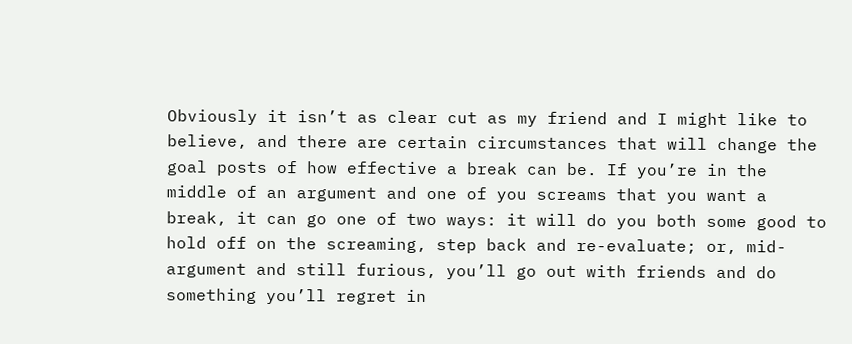Obviously it isn’t as clear cut as my friend and I might like to believe, and there are certain circumstances that will change the goal posts of how effective a break can be. If you’re in the middle of an argument and one of you screams that you want a break, it can go one of two ways: it will do you both some good to hold off on the screaming, step back and re-evaluate; or, mid-argument and still furious, you’ll go out with friends and do something you’ll regret in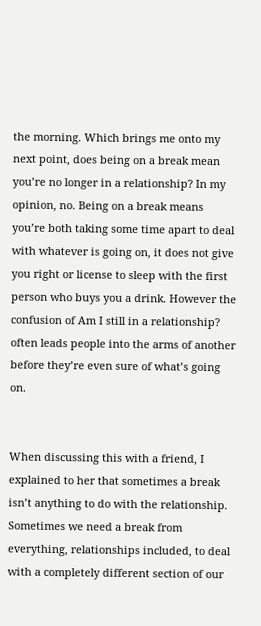the morning. Which brings me onto my next point, does being on a break mean you’re no longer in a relationship? In my opinion, no. Being on a break means you’re both taking some time apart to deal with whatever is going on, it does not give you right or license to sleep with the first person who buys you a drink. However the confusion of Am I still in a relationship? often leads people into the arms of another before they’re even sure of what’s going on.


When discussing this with a friend, I explained to her that sometimes a break isn’t anything to do with the relationship. Sometimes we need a break from everything, relationships included, to deal with a completely different section of our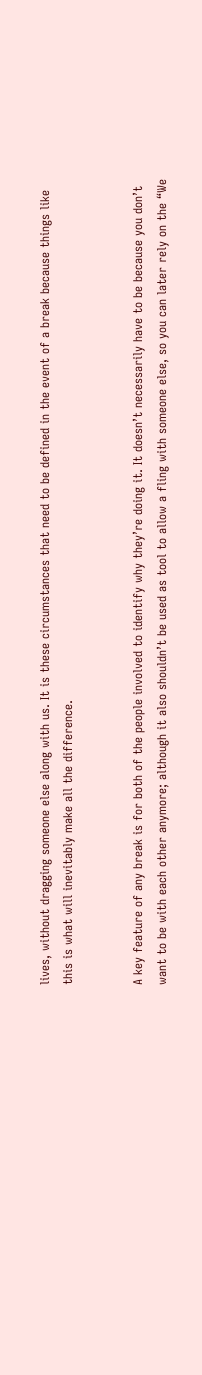lives, without dragging someone else along with us. It is these circumstances that need to be defined in the event of a break because things like this is what will inevitably make all the difference.


A key feature of any break is for both of the people involved to identify why they’re doing it. It doesn’t necessarily have to be because you don’t want to be with each other anymore; although it also shouldn’t be used as tool to allow a fling with someone else, so you can later rely on the “We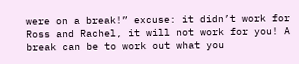were on a break!” excuse: it didn’t work for Ross and Rachel, it will not work for you! A break can be to work out what you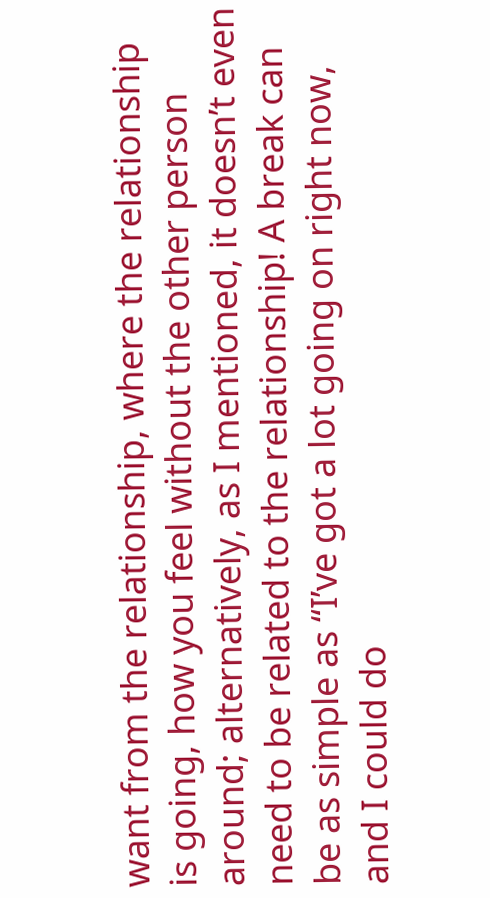want from the relationship, where the relationship is going, how you feel without the other person around; alternatively, as I mentioned, it doesn’t even need to be related to the relationship! A break can be as simple as “I’ve got a lot going on right now, and I could do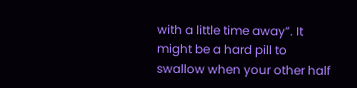with a little time away”. It might be a hard pill to swallow when your other half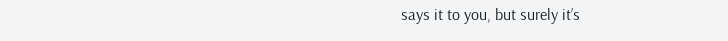says it to you, but surely it’s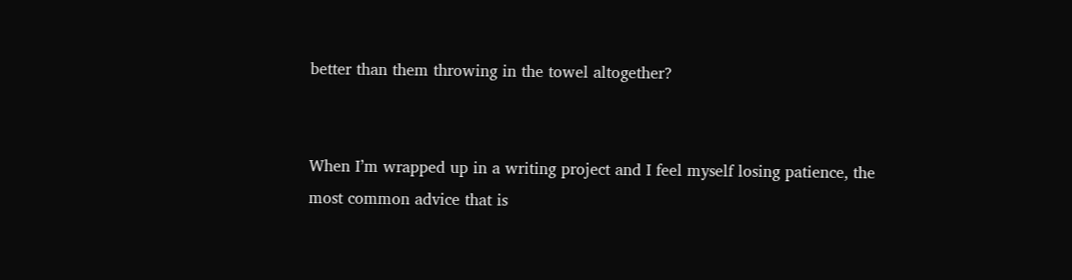better than them throwing in the towel altogether?


When I’m wrapped up in a writing project and I feel myself losing patience, the most common advice that is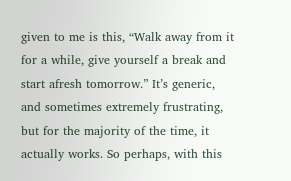given to me is this, “Walk away from it for a while, give yourself a break and start afresh tomorrow.” It’s generic, and sometimes extremely frustrating, but for the majority of the time, it actually works. So perhaps, with this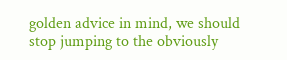golden advice in mind, we should stop jumping to the obviously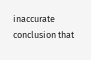inaccurate conclusion that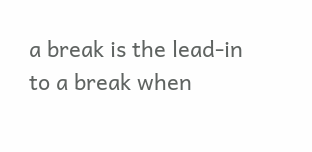a break is the lead-in to a break when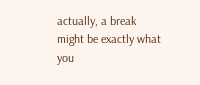actually, a break might be exactly what you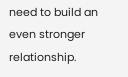need to build an even stronger relationship.